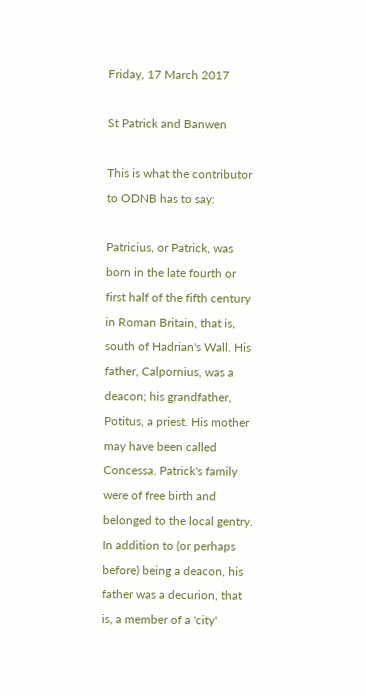Friday, 17 March 2017

St Patrick and Banwen

This is what the contributor to ODNB has to say:

Patricius, or Patrick, was born in the late fourth or first half of the fifth century in Roman Britain, that is, south of Hadrian's Wall. His father, Calpornius, was a deacon; his grandfather, Potitus, a priest. His mother may have been called Concessa. Patrick's family were of free birth and belonged to the local gentry. In addition to (or perhaps before) being a deacon, his father was a decurion, that is, a member of a 'city'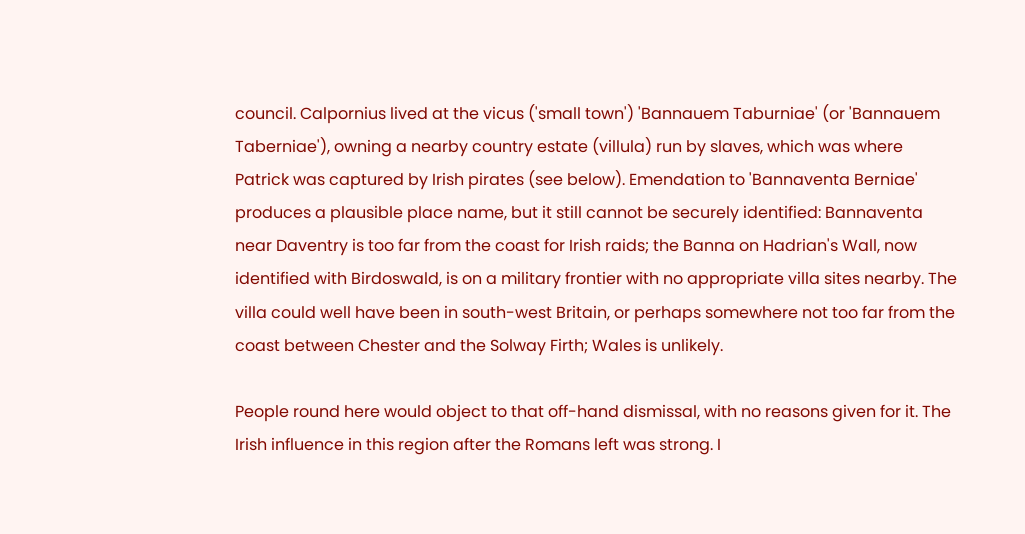council. Calpornius lived at the vicus ('small town') 'Bannauem Taburniae' (or 'Bannauem Taberniae'), owning a nearby country estate (villula) run by slaves, which was where Patrick was captured by Irish pirates (see below). Emendation to 'Bannaventa Berniae' produces a plausible place name, but it still cannot be securely identified: Bannaventa near Daventry is too far from the coast for Irish raids; the Banna on Hadrian's Wall, now identified with Birdoswald, is on a military frontier with no appropriate villa sites nearby. The villa could well have been in south-west Britain, or perhaps somewhere not too far from the coast between Chester and the Solway Firth; Wales is unlikely.

People round here would object to that off-hand dismissal, with no reasons given for it. The Irish influence in this region after the Romans left was strong. I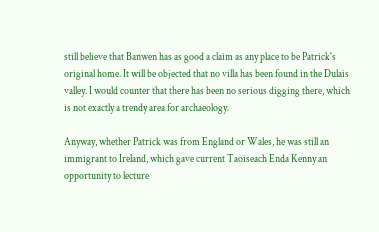still believe that Banwen has as good a claim as any place to be Patrick's original home. It will be objected that no villa has been found in the Dulais valley. I would counter that there has been no serious digging there, which is not exactly a trendy area for archaeology.

Anyway, whether Patrick was from England or Wales, he was still an immigrant to Ireland, which gave current Taoiseach Enda Kenny an opportunity to lecture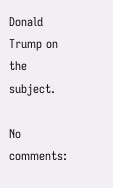Donald Trump on the subject.

No comments: